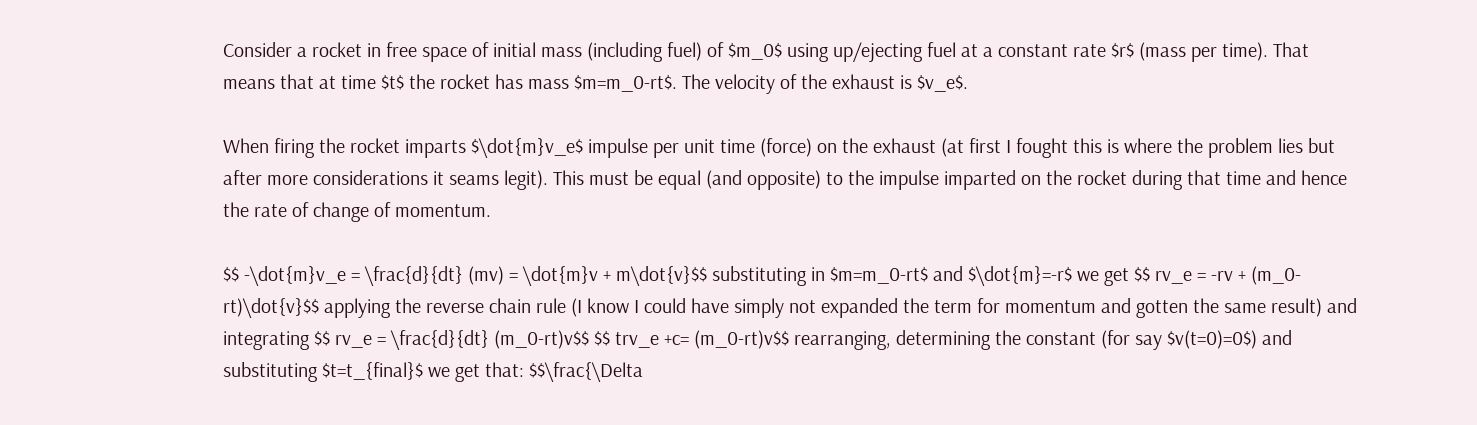Consider a rocket in free space of initial mass (including fuel) of $m_0$ using up/ejecting fuel at a constant rate $r$ (mass per time). That means that at time $t$ the rocket has mass $m=m_0-rt$. The velocity of the exhaust is $v_e$.

When firing the rocket imparts $\dot{m}v_e$ impulse per unit time (force) on the exhaust (at first I fought this is where the problem lies but after more considerations it seams legit). This must be equal (and opposite) to the impulse imparted on the rocket during that time and hence the rate of change of momentum.

$$ -\dot{m}v_e = \frac{d}{dt} (mv) = \dot{m}v + m\dot{v}$$ substituting in $m=m_0-rt$ and $\dot{m}=-r$ we get $$ rv_e = -rv + (m_0-rt)\dot{v}$$ applying the reverse chain rule (I know I could have simply not expanded the term for momentum and gotten the same result) and integrating $$ rv_e = \frac{d}{dt} (m_0-rt)v$$ $$ trv_e +c= (m_0-rt)v$$ rearranging, determining the constant (for say $v(t=0)=0$) and substituting $t=t_{final}$ we get that: $$\frac{\Delta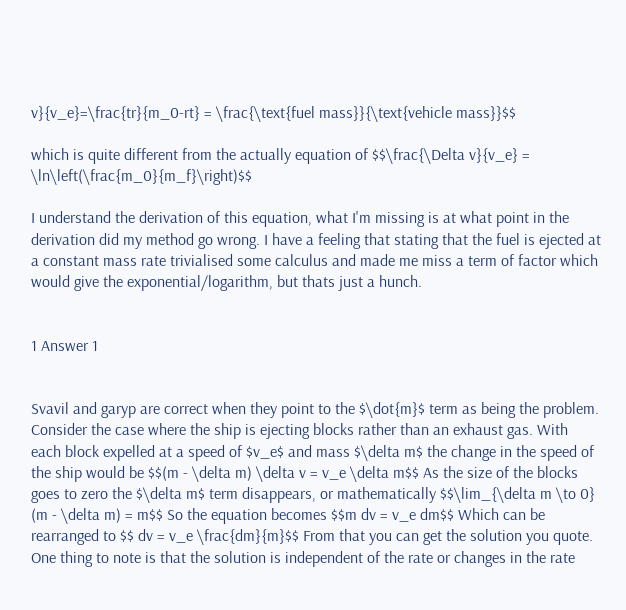v}{v_e}=\frac{tr}{m_0-rt} = \frac{\text{fuel mass}}{\text{vehicle mass}}$$

which is quite different from the actually equation of $$\frac{\Delta v}{v_e} = \ln\left(\frac{m_0}{m_f}\right)$$

I understand the derivation of this equation, what I'm missing is at what point in the derivation did my method go wrong. I have a feeling that stating that the fuel is ejected at a constant mass rate trivialised some calculus and made me miss a term of factor which would give the exponential/logarithm, but thats just a hunch.


1 Answer 1


Svavil and garyp are correct when they point to the $\dot{m}$ term as being the problem. Consider the case where the ship is ejecting blocks rather than an exhaust gas. With each block expelled at a speed of $v_e$ and mass $\delta m$ the change in the speed of the ship would be $$(m - \delta m) \delta v = v_e \delta m$$ As the size of the blocks goes to zero the $\delta m$ term disappears, or mathematically $$\lim_{\delta m \to 0} (m - \delta m) = m$$ So the equation becomes $$m dv = v_e dm$$ Which can be rearranged to $$ dv = v_e \frac{dm}{m}$$ From that you can get the solution you quote. One thing to note is that the solution is independent of the rate or changes in the rate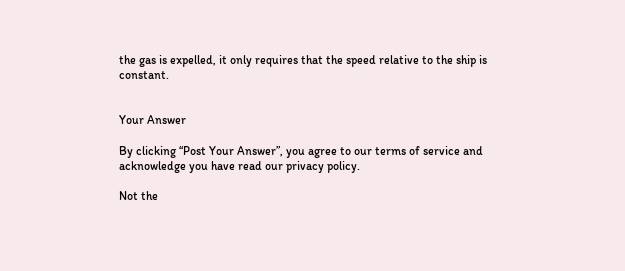the gas is expelled, it only requires that the speed relative to the ship is constant.


Your Answer

By clicking “Post Your Answer”, you agree to our terms of service and acknowledge you have read our privacy policy.

Not the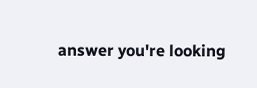answer you're looking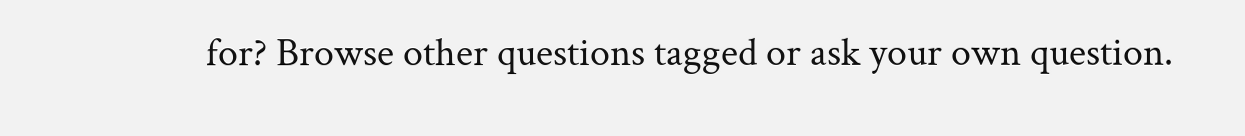for? Browse other questions tagged or ask your own question.